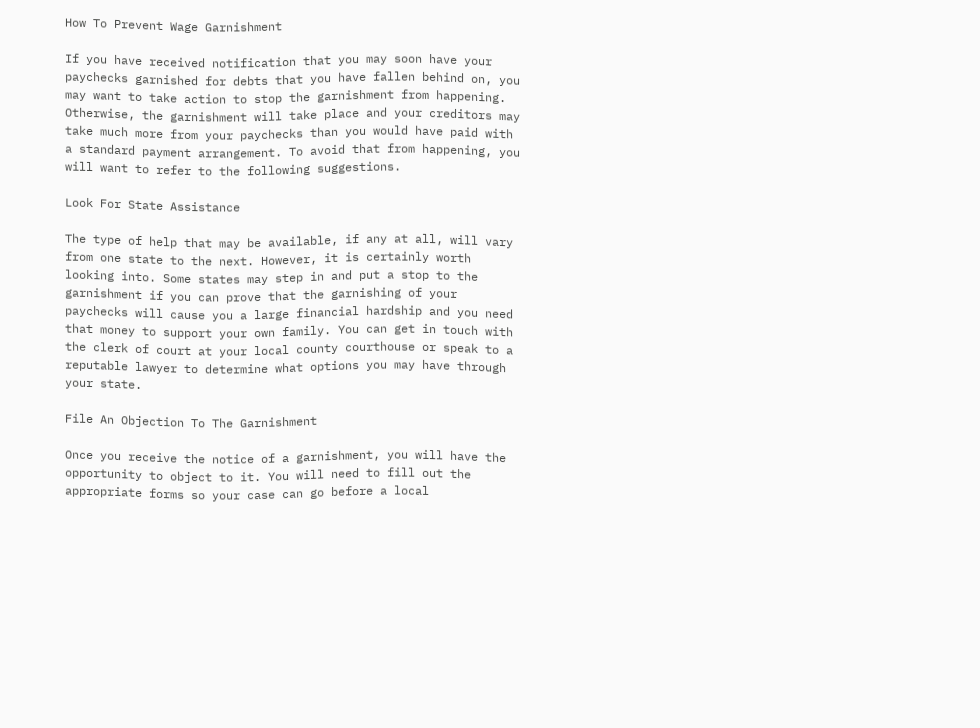How To Prevent Wage Garnishment

If you have received notification that you may soon have your paychecks garnished for debts that you have fallen behind on, you may want to take action to stop the garnishment from happening. Otherwise, the garnishment will take place and your creditors may take much more from your paychecks than you would have paid with a standard payment arrangement. To avoid that from happening, you will want to refer to the following suggestions.

Look For State Assistance

The type of help that may be available, if any at all, will vary from one state to the next. However, it is certainly worth looking into. Some states may step in and put a stop to the garnishment if you can prove that the garnishing of your paychecks will cause you a large financial hardship and you need that money to support your own family. You can get in touch with the clerk of court at your local county courthouse or speak to a reputable lawyer to determine what options you may have through your state.

File An Objection To The Garnishment

Once you receive the notice of a garnishment, you will have the opportunity to object to it. You will need to fill out the appropriate forms so your case can go before a local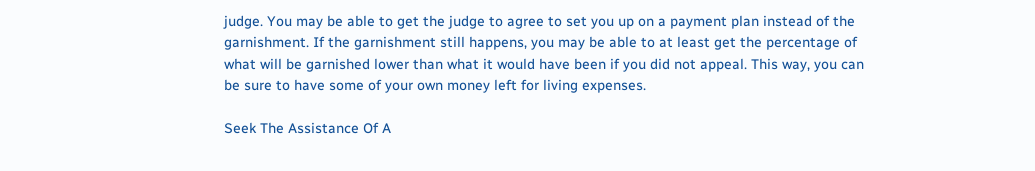judge. You may be able to get the judge to agree to set you up on a payment plan instead of the garnishment. If the garnishment still happens, you may be able to at least get the percentage of what will be garnished lower than what it would have been if you did not appeal. This way, you can be sure to have some of your own money left for living expenses.

Seek The Assistance Of A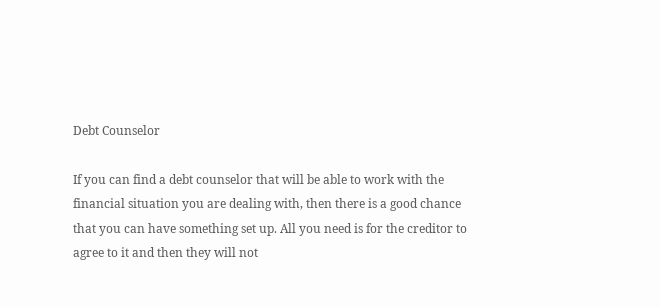Debt Counselor

If you can find a debt counselor that will be able to work with the financial situation you are dealing with, then there is a good chance that you can have something set up. All you need is for the creditor to agree to it and then they will not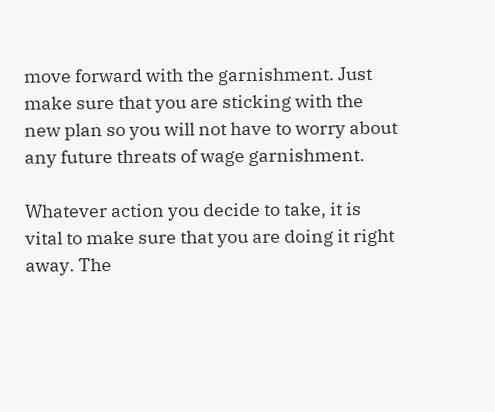move forward with the garnishment. Just make sure that you are sticking with the new plan so you will not have to worry about any future threats of wage garnishment.

Whatever action you decide to take, it is vital to make sure that you are doing it right away. The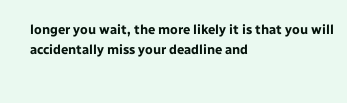longer you wait, the more likely it is that you will accidentally miss your deadline and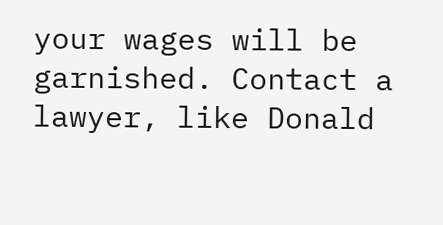your wages will be garnished. Contact a lawyer, like Donald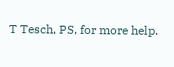T Tesch, PS, for more help.